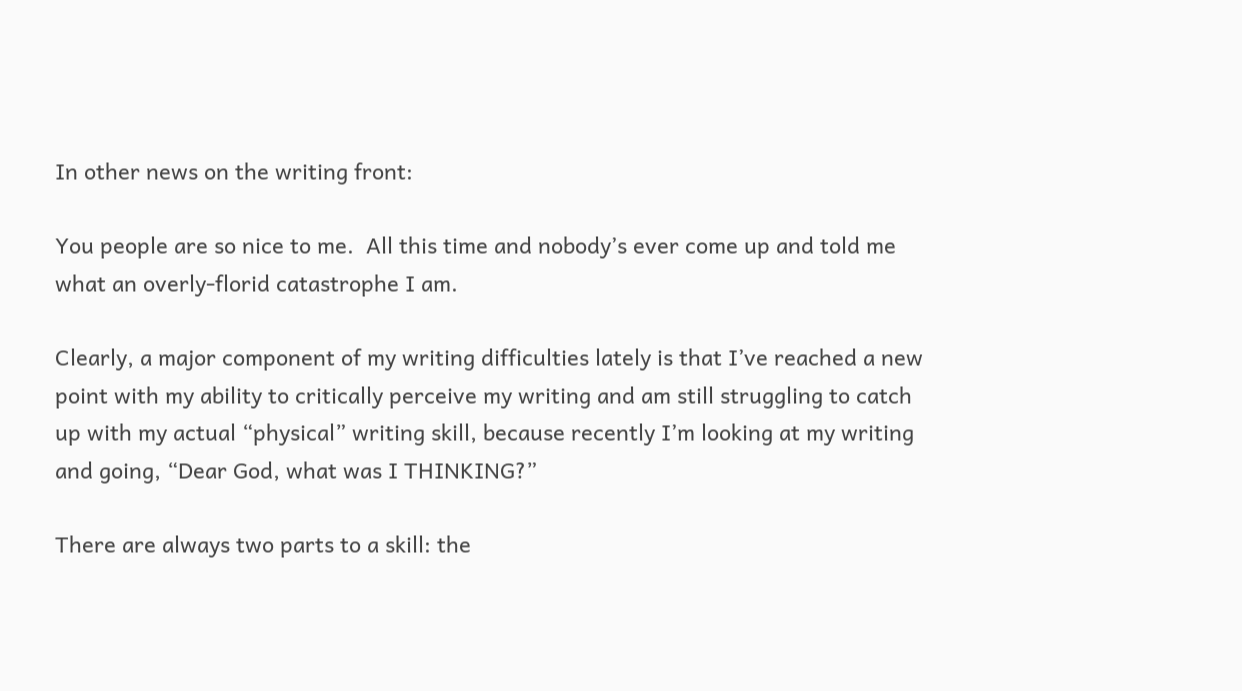In other news on the writing front:

You people are so nice to me.  All this time and nobody’s ever come up and told me what an overly-florid catastrophe I am.

Clearly, a major component of my writing difficulties lately is that I’ve reached a new point with my ability to critically perceive my writing and am still struggling to catch up with my actual “physical” writing skill, because recently I’m looking at my writing and going, “Dear God, what was I THINKING?”

There are always two parts to a skill: the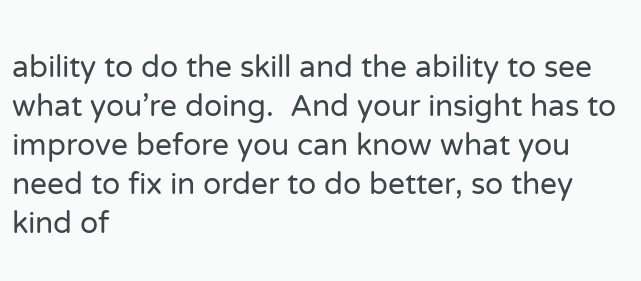ability to do the skill and the ability to see what you’re doing.  And your insight has to improve before you can know what you need to fix in order to do better, so they kind of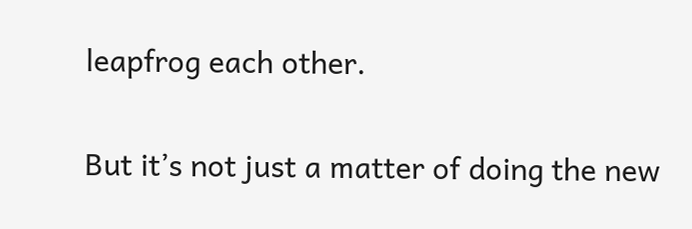leapfrog each other.

But it’s not just a matter of doing the new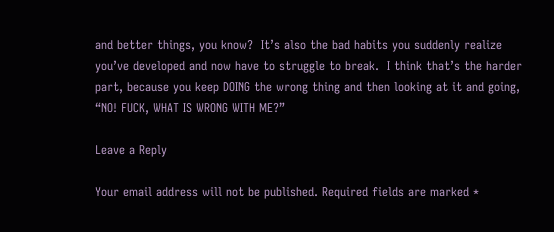and better things, you know?  It’s also the bad habits you suddenly realize you’ve developed and now have to struggle to break.  I think that’s the harder part, because you keep DOING the wrong thing and then looking at it and going, “NO! FUCK, WHAT IS WRONG WITH ME?”

Leave a Reply

Your email address will not be published. Required fields are marked *